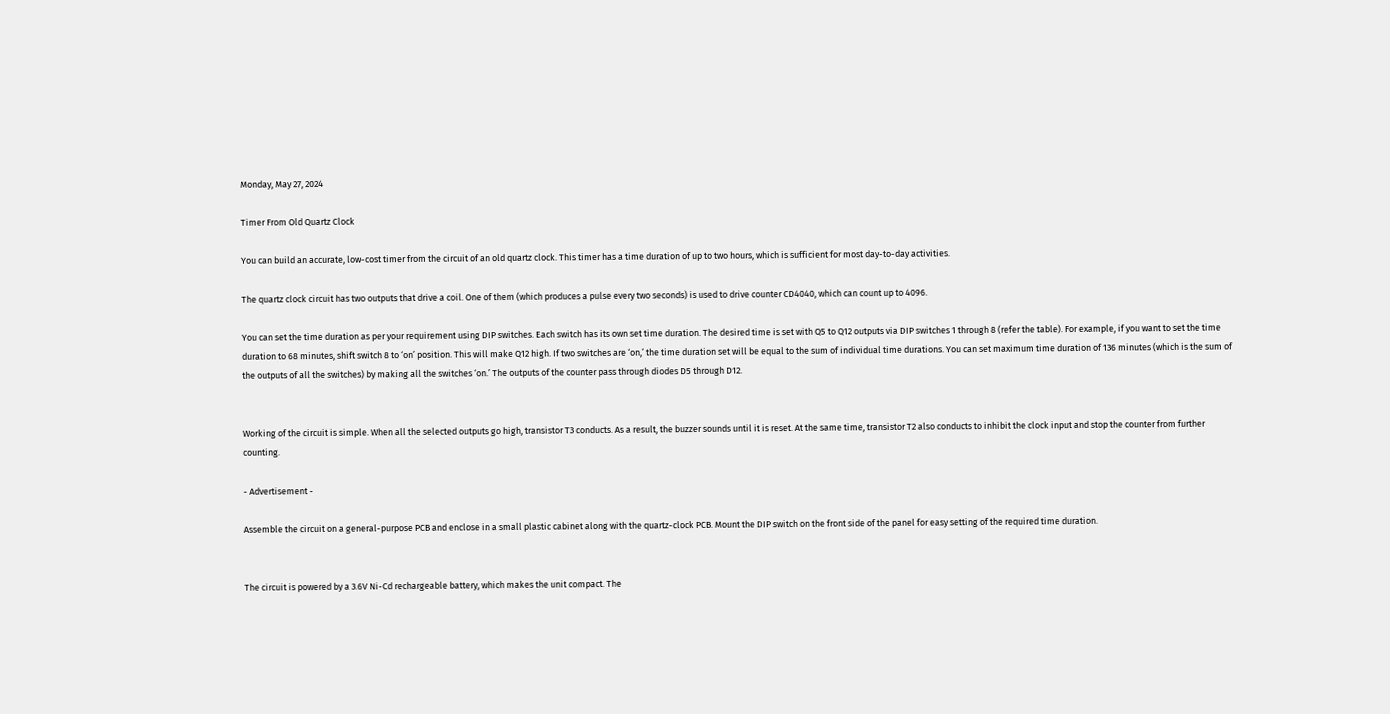Monday, May 27, 2024

Timer From Old Quartz Clock

You can build an accurate, low-cost timer from the circuit of an old quartz clock. This timer has a time duration of up to two hours, which is sufficient for most day-to-day activities.

The quartz clock circuit has two outputs that drive a coil. One of them (which produces a pulse every two seconds) is used to drive counter CD4040, which can count up to 4096.

You can set the time duration as per your requirement using DIP switches. Each switch has its own set time duration. The desired time is set with Q5 to Q12 outputs via DIP switches 1 through 8 (refer the table). For example, if you want to set the time duration to 68 minutes, shift switch 8 to ‘on’ position. This will make Q12 high. If two switches are ‘on,’ the time duration set will be equal to the sum of individual time durations. You can set maximum time duration of 136 minutes (which is the sum of the outputs of all the switches) by making all the switches ‘on.’ The outputs of the counter pass through diodes D5 through D12.


Working of the circuit is simple. When all the selected outputs go high, transistor T3 conducts. As a result, the buzzer sounds until it is reset. At the same time, transistor T2 also conducts to inhibit the clock input and stop the counter from further counting.

- Advertisement -

Assemble the circuit on a general-purpose PCB and enclose in a small plastic cabinet along with the quartz-clock PCB. Mount the DIP switch on the front side of the panel for easy setting of the required time duration.


The circuit is powered by a 3.6V Ni-Cd rechargeable battery, which makes the unit compact. The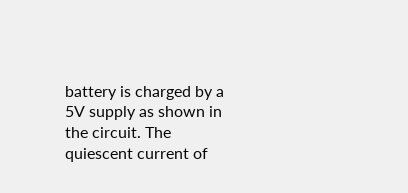battery is charged by a 5V supply as shown in the circuit. The quiescent current of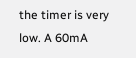the timer is very low. A 60mA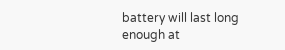battery will last long enough at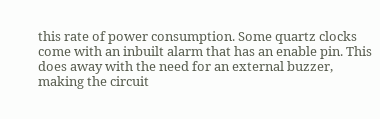this rate of power consumption. Some quartz clocks come with an inbuilt alarm that has an enable pin. This does away with the need for an external buzzer, making the circuit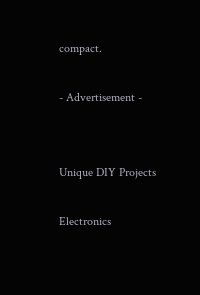compact.

- Advertisement -


Unique DIY Projects

Electronics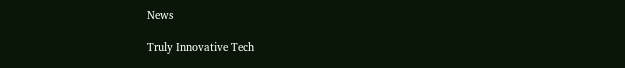News

Truly Innovative Tech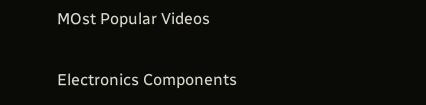MOst Popular Videos

Electronics Components